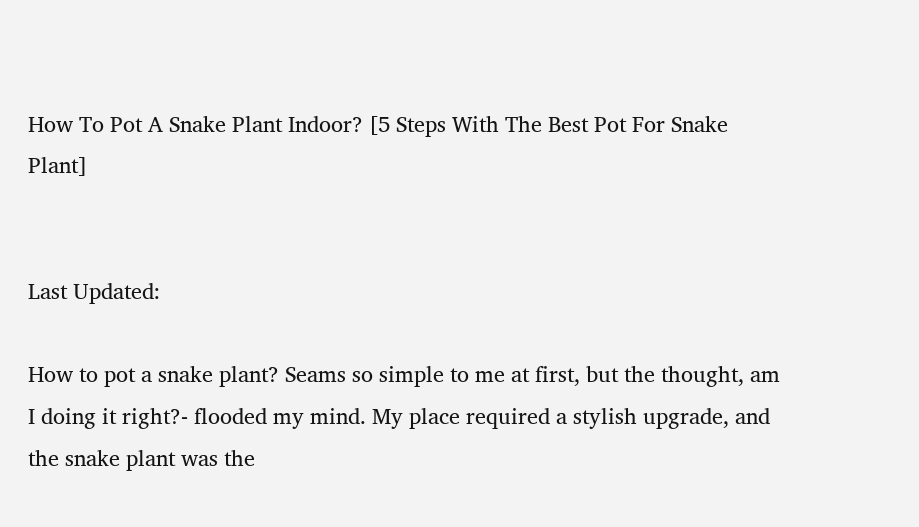How To Pot A Snake Plant Indoor? [5 Steps With The Best Pot For Snake Plant]


Last Updated:

How to pot a snake plant? Seams so simple to me at first, but the thought, am I doing it right?- flooded my mind. My place required a stylish upgrade, and the snake plant was the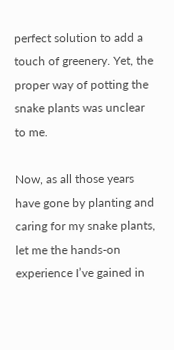perfect solution to add a touch of greenery. Yet, the proper way of potting the snake plants was unclear to me.

Now, as all those years have gone by planting and caring for my snake plants, let me the hands-on experience I’ve gained in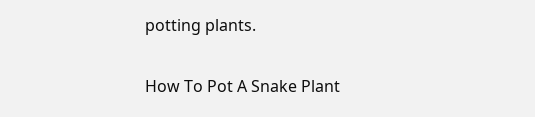potting plants.

How To Pot A Snake Plant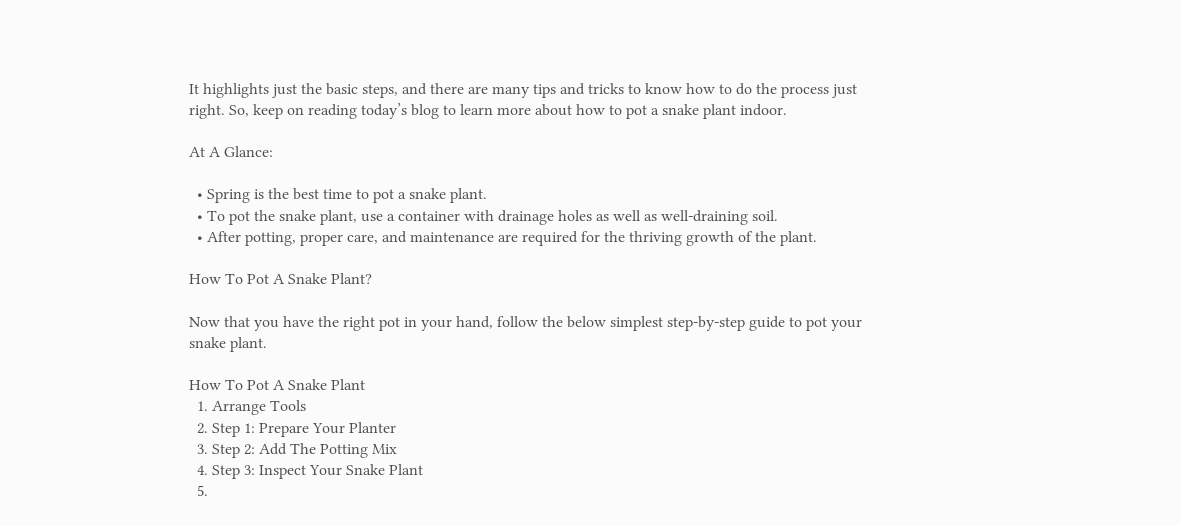It highlights just the basic steps, and there are many tips and tricks to know how to do the process just right. So, keep on reading today’s blog to learn more about how to pot a snake plant indoor.

At A Glance:

  • Spring is the best time to pot a snake plant.
  • To pot the snake plant, use a container with drainage holes as well as well-draining soil.
  • After potting, proper care, and maintenance are required for the thriving growth of the plant.

How To Pot A Snake Plant?

Now that you have the right pot in your hand, follow the below simplest step-by-step guide to pot your snake plant.

How To Pot A Snake Plant
  1. Arrange Tools
  2. Step 1: Prepare Your Planter
  3. Step 2: Add The Potting Mix
  4. Step 3: Inspect Your Snake Plant
  5.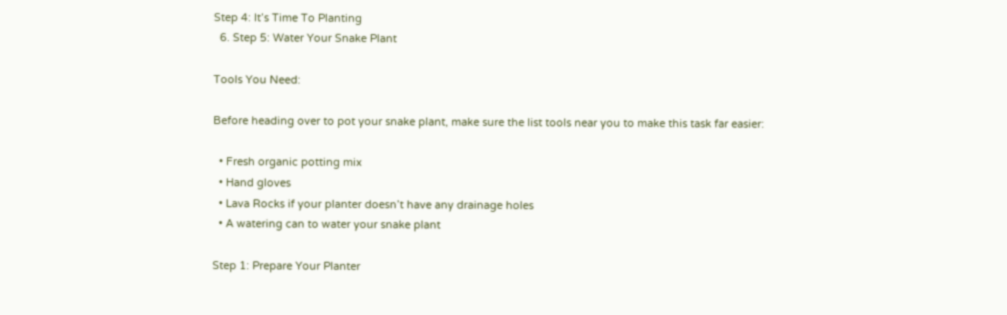Step 4: It’s Time To Planting
  6. Step 5: Water Your Snake Plant

Tools You Need:

Before heading over to pot your snake plant, make sure the list tools near you to make this task far easier:

  • Fresh organic potting mix
  • Hand gloves
  • Lava Rocks if your planter doesn’t have any drainage holes
  • A watering can to water your snake plant

Step 1: Prepare Your Planter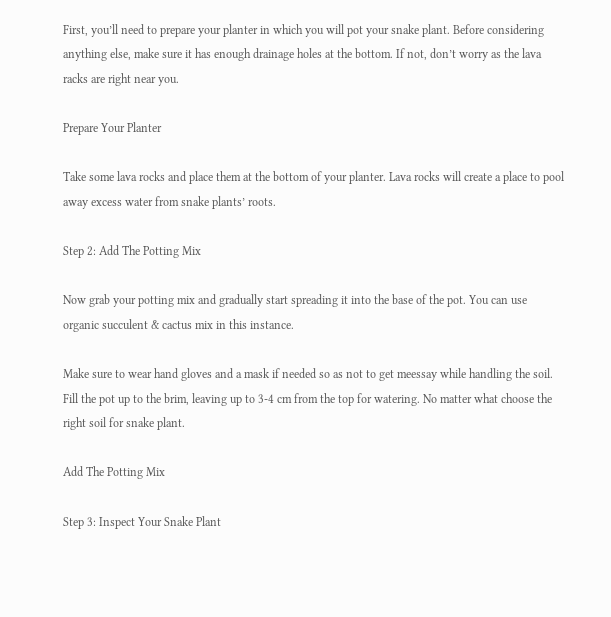First, you’ll need to prepare your planter in which you will pot your snake plant. Before considering anything else, make sure it has enough drainage holes at the bottom. If not, don’t worry as the lava racks are right near you.

Prepare Your Planter

Take some lava rocks and place them at the bottom of your planter. Lava rocks will create a place to pool away excess water from snake plants’ roots.

Step 2: Add The Potting Mix

Now grab your potting mix and gradually start spreading it into the base of the pot. You can use organic succulent & cactus mix in this instance.

Make sure to wear hand gloves and a mask if needed so as not to get meessay while handling the soil. Fill the pot up to the brim, leaving up to 3-4 cm from the top for watering. No matter what choose the right soil for snake plant.

Add The Potting Mix

Step 3: Inspect Your Snake Plant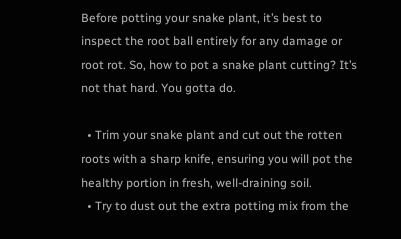Before potting your snake plant, it’s best to inspect the root ball entirely for any damage or root rot. So, how to pot a snake plant cutting? It’s not that hard. You gotta do.

  • Trim your snake plant and cut out the rotten roots with a sharp knife, ensuring you will pot the healthy portion in fresh, well-draining soil.
  • Try to dust out the extra potting mix from the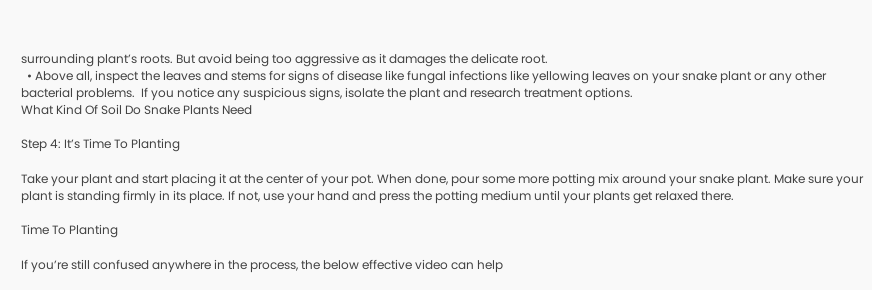surrounding plant’s roots. But avoid being too aggressive as it damages the delicate root.
  • Above all, inspect the leaves and stems for signs of disease like fungal infections like yellowing leaves on your snake plant or any other bacterial problems.  If you notice any suspicious signs, isolate the plant and research treatment options.
What Kind Of Soil Do Snake Plants Need

Step 4: It’s Time To Planting

Take your plant and start placing it at the center of your pot. When done, pour some more potting mix around your snake plant. Make sure your plant is standing firmly in its place. If not, use your hand and press the potting medium until your plants get relaxed there.

Time To Planting

If you’re still confused anywhere in the process, the below effective video can help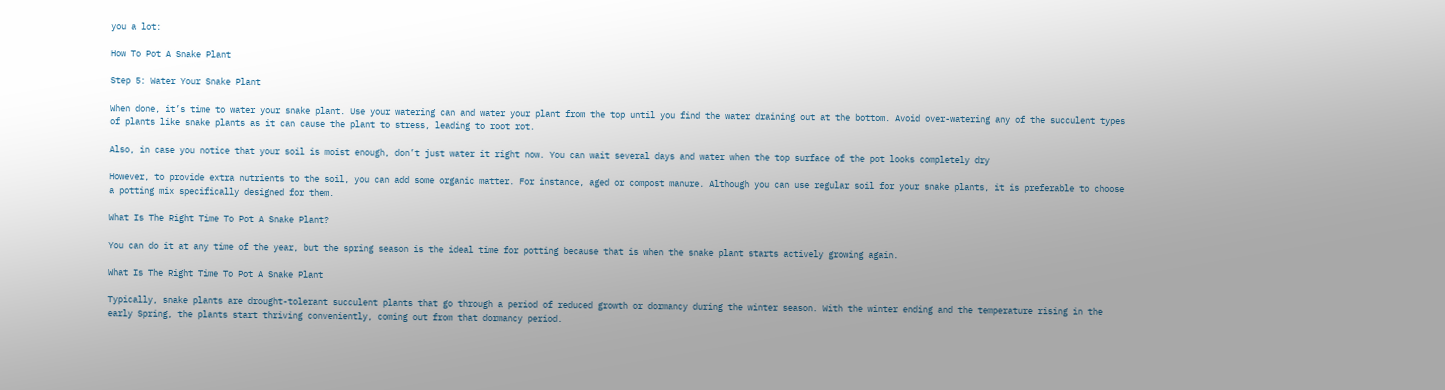you a lot:

How To Pot A Snake Plant

Step 5: Water Your Snake Plant

When done, it’s time to water your snake plant. Use your watering can and water your plant from the top until you find the water draining out at the bottom. Avoid over-watering any of the succulent types of plants like snake plants as it can cause the plant to stress, leading to root rot.

Also, in case you notice that your soil is moist enough, don’t just water it right now. You can wait several days and water when the top surface of the pot looks completely dry

However, to provide extra nutrients to the soil, you can add some organic matter. For instance, aged or compost manure. Although you can use regular soil for your snake plants, it is preferable to choose a potting mix specifically designed for them.

What Is The Right Time To Pot A Snake Plant?

You can do it at any time of the year, but the spring season is the ideal time for potting because that is when the snake plant starts actively growing again.

What Is The Right Time To Pot A Snake Plant

Typically, snake plants are drought-tolerant succulent plants that go through a period of reduced growth or dormancy during the winter season. With the winter ending and the temperature rising in the early Spring, the plants start thriving conveniently, coming out from that dormancy period.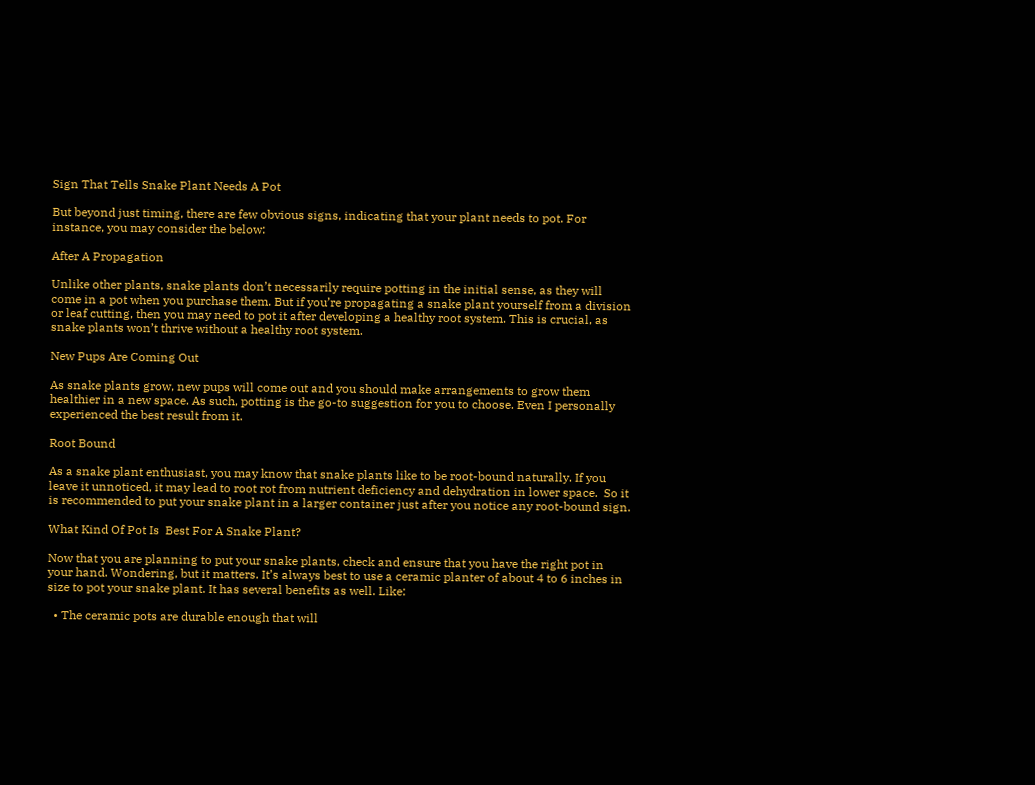Sign That Tells Snake Plant Needs A Pot

But beyond just timing, there are few obvious signs, indicating that your plant needs to pot. For instance, you may consider the below:

After A Propagation

Unlike other plants, snake plants don’t necessarily require potting in the initial sense, as they will come in a pot when you purchase them. But if you’re propagating a snake plant yourself from a division or leaf cutting, then you may need to pot it after developing a healthy root system. This is crucial, as snake plants won’t thrive without a healthy root system.

New Pups Are Coming Out

As snake plants grow, new pups will come out and you should make arrangements to grow them healthier in a new space. As such, potting is the go-to suggestion for you to choose. Even I personally experienced the best result from it.

Root Bound

As a snake plant enthusiast, you may know that snake plants like to be root-bound naturally. If you leave it unnoticed, it may lead to root rot from nutrient deficiency and dehydration in lower space.  So it is recommended to put your snake plant in a larger container just after you notice any root-bound sign.

What Kind Of Pot Is  Best For A Snake Plant?

Now that you are planning to put your snake plants, check and ensure that you have the right pot in your hand. Wondering, but it matters. It’s always best to use a ceramic planter of about 4 to 6 inches in size to pot your snake plant. It has several benefits as well. Like:

  • The ceramic pots are durable enough that will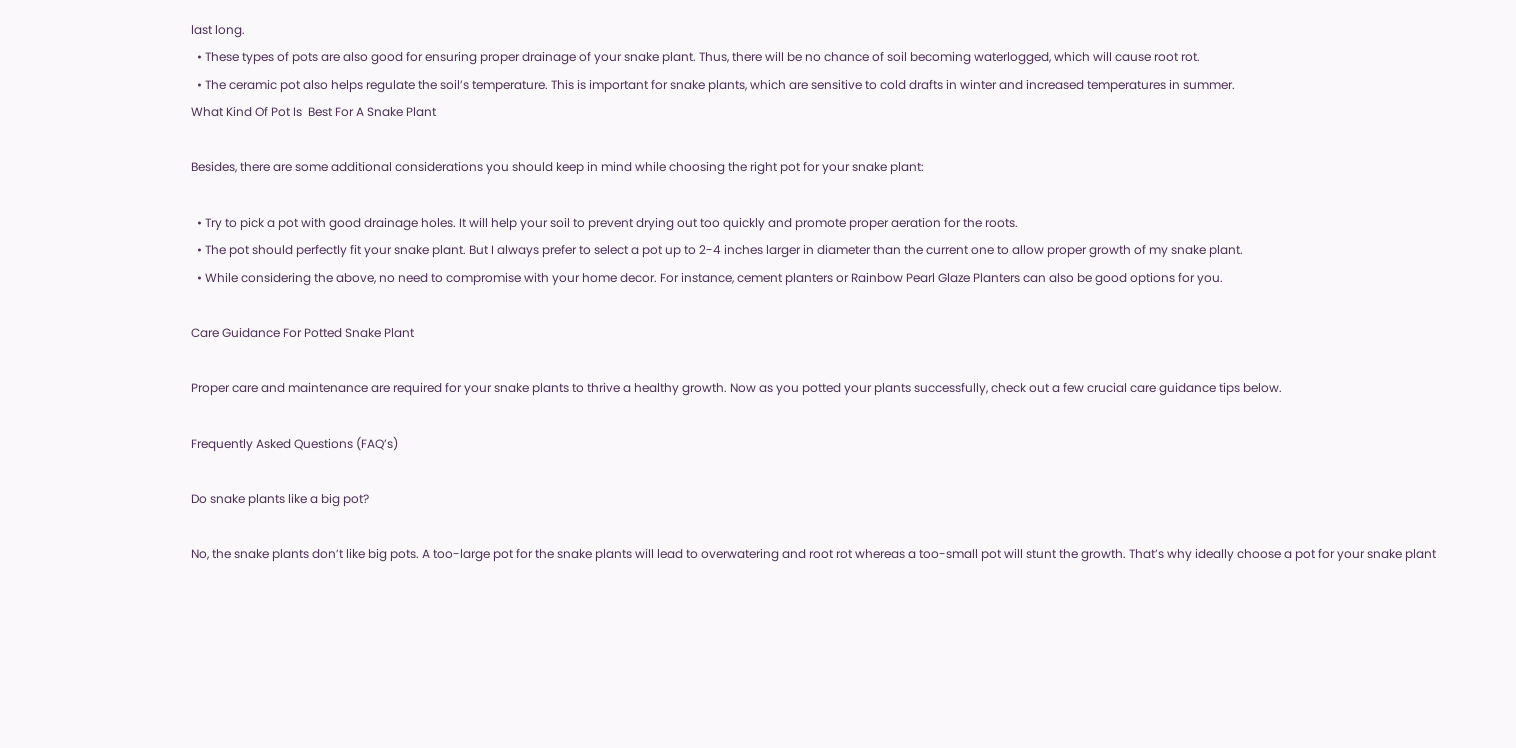last long.
  • These types of pots are also good for ensuring proper drainage of your snake plant. Thus, there will be no chance of soil becoming waterlogged, which will cause root rot.
  • The ceramic pot also helps regulate the soil’s temperature. This is important for snake plants, which are sensitive to cold drafts in winter and increased temperatures in summer.
What Kind Of Pot Is  Best For A Snake Plant

Besides, there are some additional considerations you should keep in mind while choosing the right pot for your snake plant:

  • Try to pick a pot with good drainage holes. It will help your soil to prevent drying out too quickly and promote proper aeration for the roots.
  • The pot should perfectly fit your snake plant. But I always prefer to select a pot up to 2-4 inches larger in diameter than the current one to allow proper growth of my snake plant.
  • While considering the above, no need to compromise with your home decor. For instance, cement planters or Rainbow Pearl Glaze Planters can also be good options for you.

Care Guidance For Potted Snake Plant

Proper care and maintenance are required for your snake plants to thrive a healthy growth. Now as you potted your plants successfully, check out a few crucial care guidance tips below.

Frequently Asked Questions (FAQ’s)

Do snake plants like a big pot?

No, the snake plants don’t like big pots. A too-large pot for the snake plants will lead to overwatering and root rot whereas a too-small pot will stunt the growth. That’s why ideally choose a pot for your snake plant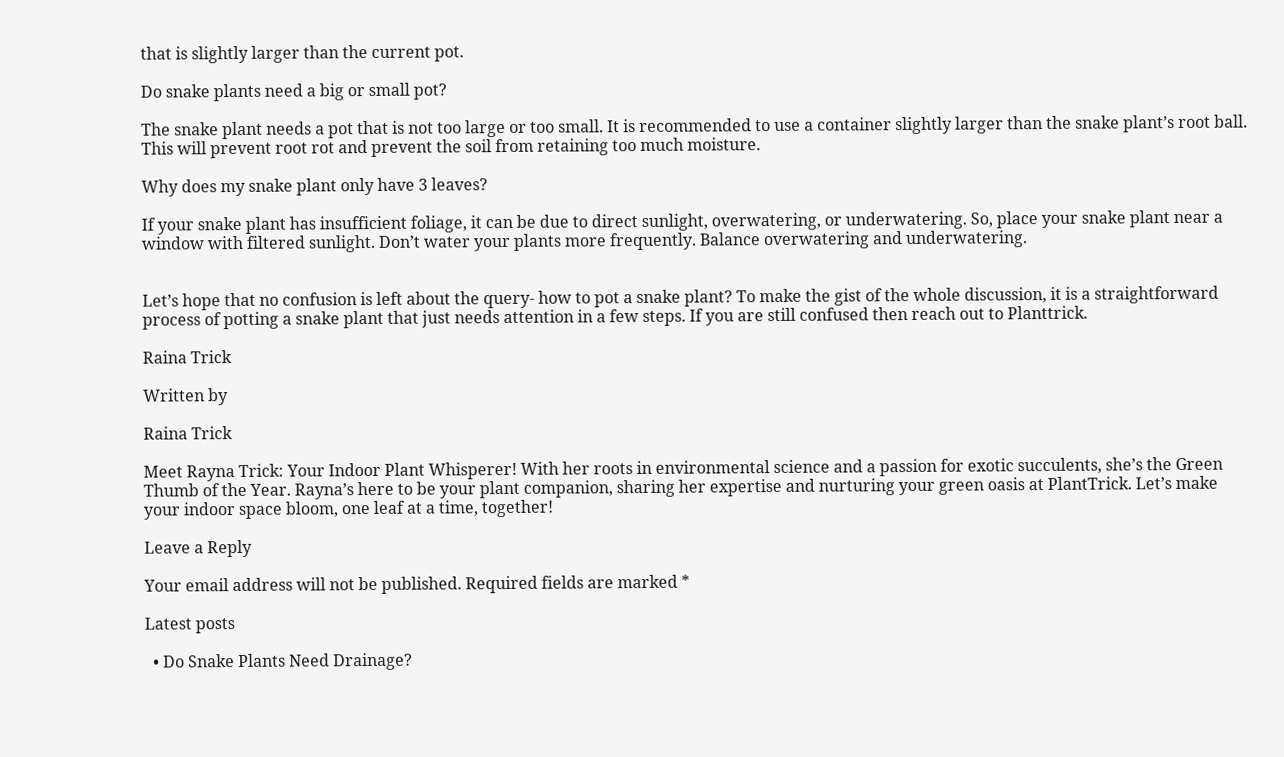that is slightly larger than the current pot.

Do snake plants need a big or small pot?

The snake plant needs a pot that is not too large or too small. It is recommended to use a container slightly larger than the snake plant’s root ball. This will prevent root rot and prevent the soil from retaining too much moisture.

Why does my snake plant only have 3 leaves?

If your snake plant has insufficient foliage, it can be due to direct sunlight, overwatering, or underwatering. So, place your snake plant near a window with filtered sunlight. Don’t water your plants more frequently. Balance overwatering and underwatering.


Let’s hope that no confusion is left about the query- how to pot a snake plant? To make the gist of the whole discussion, it is a straightforward process of potting a snake plant that just needs attention in a few steps. If you are still confused then reach out to Planttrick.

Raina Trick

Written by

Raina Trick

Meet Rayna Trick: Your Indoor Plant Whisperer! With her roots in environmental science and a passion for exotic succulents, she’s the Green Thumb of the Year. Rayna’s here to be your plant companion, sharing her expertise and nurturing your green oasis at PlantTrick. Let’s make your indoor space bloom, one leaf at a time, together!

Leave a Reply

Your email address will not be published. Required fields are marked *

Latest posts

  • Do Snake Plants Need Drainage?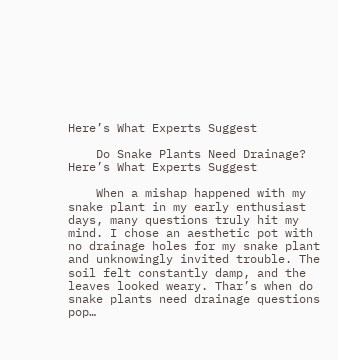Here’s What Experts Suggest

    Do Snake Plants Need Drainage? Here’s What Experts Suggest

    When a mishap happened with my snake plant in my early enthusiast days, many questions truly hit my mind. I chose an aesthetic pot with no drainage holes for my snake plant and unknowingly invited trouble. The soil felt constantly damp, and the leaves looked weary. Thar’s when do snake plants need drainage questions pop…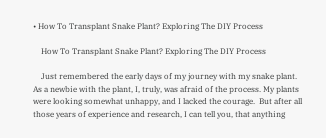• How To Transplant Snake Plant? Exploring The DIY Process

    How To Transplant Snake Plant? Exploring The DIY Process

    Just remembered the early days of my journey with my snake plant. As a newbie with the plant, I, truly, was afraid of the process. My plants were looking somewhat unhappy, and I lacked the courage.  But after all those years of experience and research, I can tell you, that anything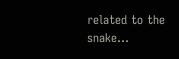related to the snake…